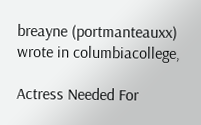breayne (portmanteauxx) wrote in columbiacollege,

Actress Needed For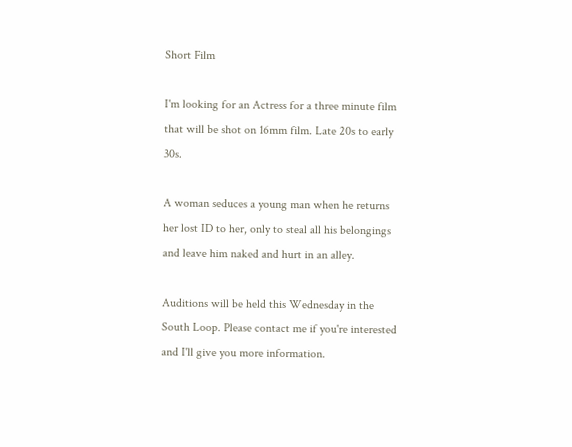Short Film

I'm looking for an Actress for a three minute film that will be shot on 16mm film. Late 20s to early 30s.

A woman seduces a young man when he returns her lost ID to her, only to steal all his belongings and leave him naked and hurt in an alley.

Auditions will be held this Wednesday in the South Loop. Please contact me if you're interested and I'll give you more information.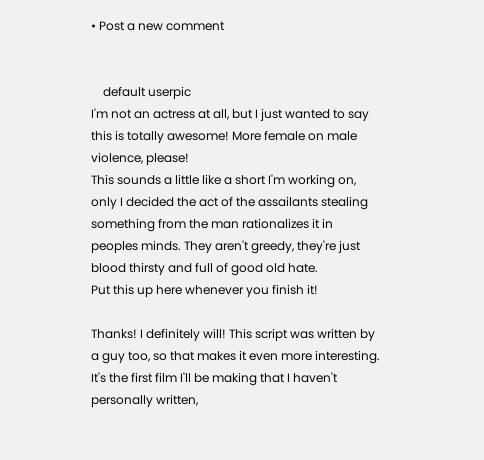• Post a new comment


    default userpic
I'm not an actress at all, but I just wanted to say this is totally awesome! More female on male violence, please!
This sounds a little like a short I'm working on, only I decided the act of the assailants stealing something from the man rationalizes it in peoples minds. They aren't greedy, they're just blood thirsty and full of good old hate.
Put this up here whenever you finish it!

Thanks! I definitely will! This script was written by a guy too, so that makes it even more interesting. It's the first film I'll be making that I haven't personally written,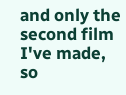and only the second film I've made, so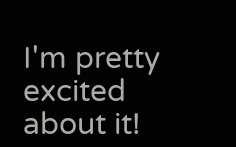I'm pretty excited about it!